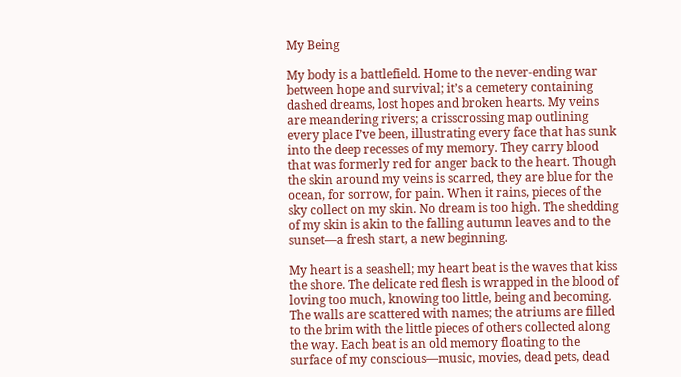My Being

My body is a battlefield. Home to the never-ending war between hope and survival; it’s a cemetery containing dashed dreams, lost hopes and broken hearts. My veins are meandering rivers; a crisscrossing map outlining every place I’ve been, illustrating every face that has sunk into the deep recesses of my memory. They carry blood that was formerly red for anger back to the heart. Though the skin around my veins is scarred, they are blue for the ocean, for sorrow, for pain. When it rains, pieces of the sky collect on my skin. No dream is too high. The shedding of my skin is akin to the falling autumn leaves and to the sunset—a fresh start, a new beginning.

My heart is a seashell; my heart beat is the waves that kiss the shore. The delicate red flesh is wrapped in the blood of loving too much, knowing too little, being and becoming. The walls are scattered with names; the atriums are filled to the brim with the little pieces of others collected along the way. Each beat is an old memory floating to the surface of my conscious—music, movies, dead pets, dead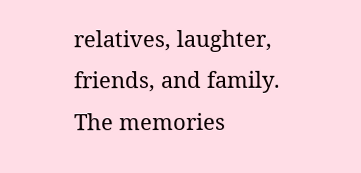relatives, laughter, friends, and family. The memories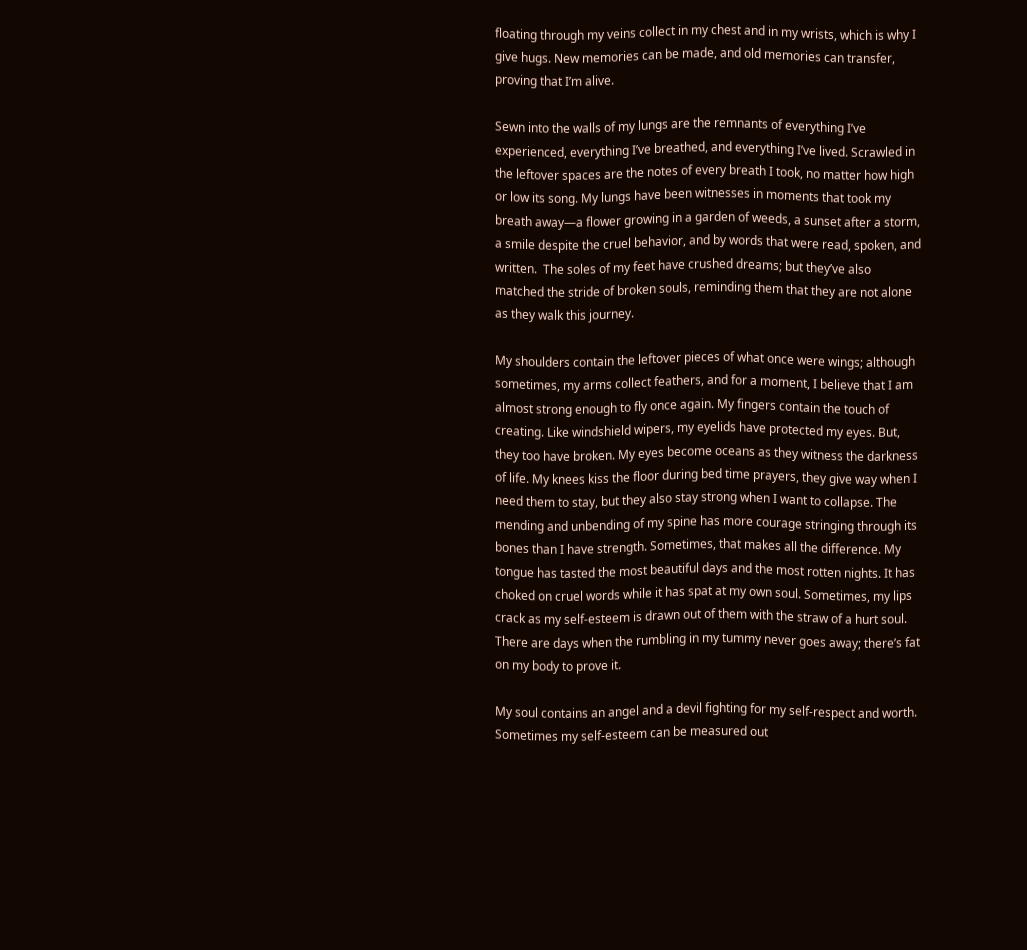floating through my veins collect in my chest and in my wrists, which is why I give hugs. New memories can be made, and old memories can transfer, proving that I’m alive.

Sewn into the walls of my lungs are the remnants of everything I’ve experienced, everything I’ve breathed, and everything I’ve lived. Scrawled in the leftover spaces are the notes of every breath I took, no matter how high or low its song. My lungs have been witnesses in moments that took my breath away—a flower growing in a garden of weeds, a sunset after a storm, a smile despite the cruel behavior, and by words that were read, spoken, and written.  The soles of my feet have crushed dreams; but they’ve also matched the stride of broken souls, reminding them that they are not alone as they walk this journey.

My shoulders contain the leftover pieces of what once were wings; although sometimes, my arms collect feathers, and for a moment, I believe that I am almost strong enough to fly once again. My fingers contain the touch of creating. Like windshield wipers, my eyelids have protected my eyes. But, they too have broken. My eyes become oceans as they witness the darkness of life. My knees kiss the floor during bed time prayers, they give way when I need them to stay, but they also stay strong when I want to collapse. The mending and unbending of my spine has more courage stringing through its bones than I have strength. Sometimes, that makes all the difference. My tongue has tasted the most beautiful days and the most rotten nights. It has choked on cruel words while it has spat at my own soul. Sometimes, my lips crack as my self-esteem is drawn out of them with the straw of a hurt soul. There are days when the rumbling in my tummy never goes away; there’s fat on my body to prove it.

My soul contains an angel and a devil fighting for my self-respect and worth. Sometimes my self-esteem can be measured out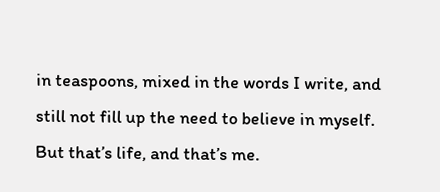in teaspoons, mixed in the words I write, and still not fill up the need to believe in myself. But that’s life, and that’s me.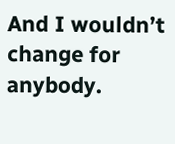And I wouldn’t change for anybody.